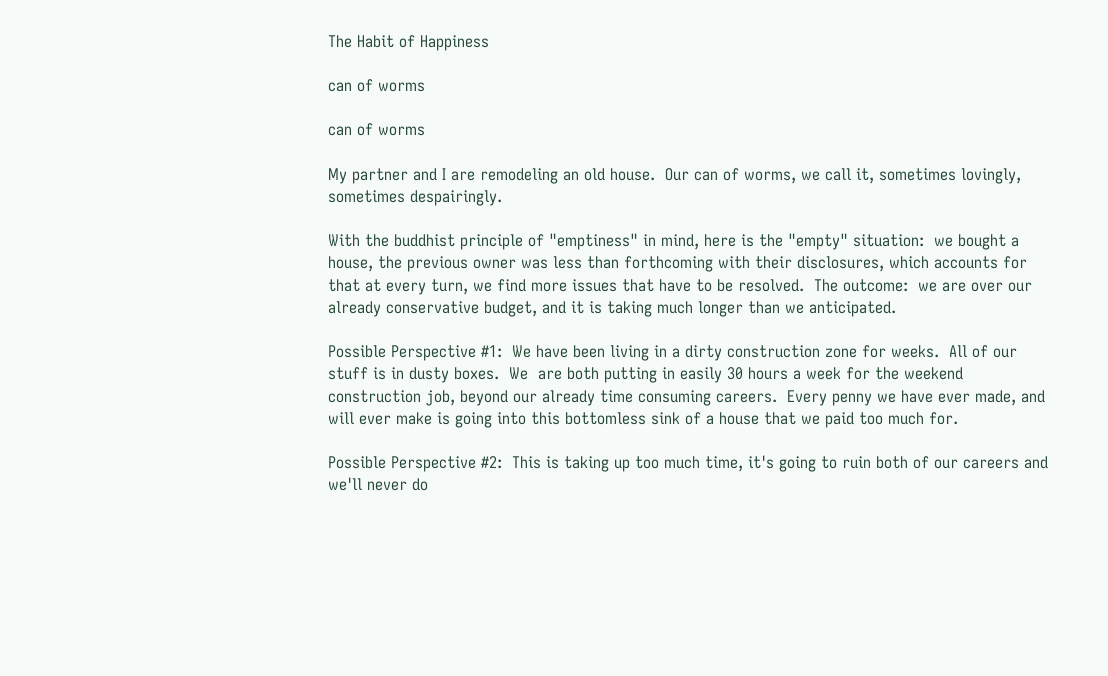The Habit of Happiness

can of worms

can of worms

My partner and I are remodeling an old house.  Our can of worms, we call it, sometimes lovingly, sometimes despairingly.

With the buddhist principle of "emptiness" in mind, here is the "empty" situation:  we bought a house, the previous owner was less than forthcoming with their disclosures, which accounts for that at every turn, we find more issues that have to be resolved.  The outcome:  we are over our already conservative budget, and it is taking much longer than we anticipated.

Possible Perspective #1:  We have been living in a dirty construction zone for weeks.  All of our stuff is in dusty boxes.  We  are both putting in easily 30 hours a week for the weekend construction job, beyond our already time consuming careers.  Every penny we have ever made, and will ever make is going into this bottomless sink of a house that we paid too much for.

Possible Perspective #2:  This is taking up too much time, it's going to ruin both of our careers and we'll never do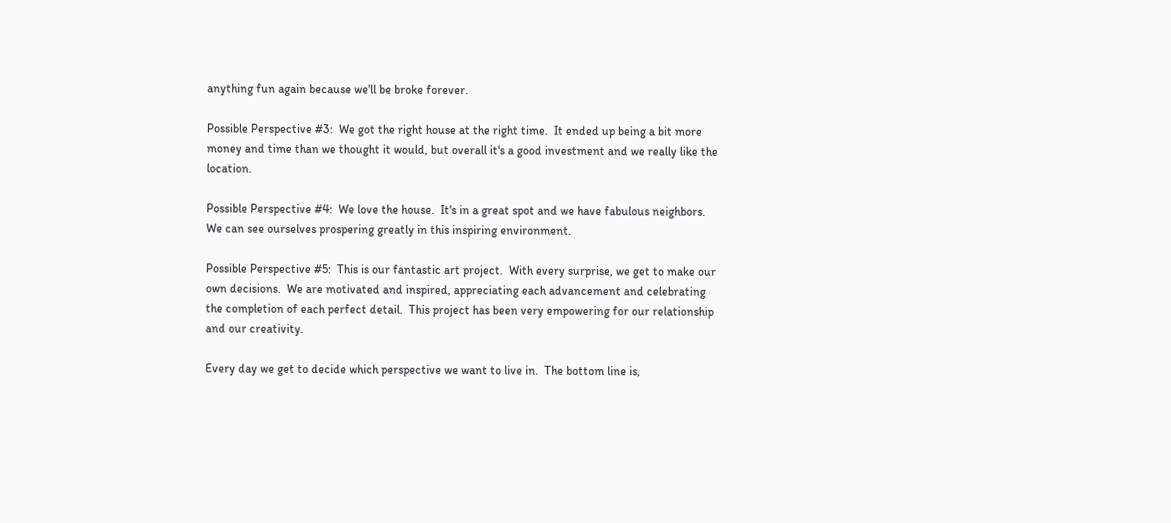anything fun again because we'll be broke forever.

Possible Perspective #3:  We got the right house at the right time.  It ended up being a bit more money and time than we thought it would, but overall it's a good investment and we really like the location.

Possible Perspective #4:  We love the house.  It's in a great spot and we have fabulous neighbors. We can see ourselves prospering greatly in this inspiring environment.

Possible Perspective #5:  This is our fantastic art project.  With every surprise, we get to make our own decisions.  We are motivated and inspired, appreciating each advancement and celebrating the completion of each perfect detail.  This project has been very empowering for our relationship and our creativity.

Every day we get to decide which perspective we want to live in.  The bottom line is,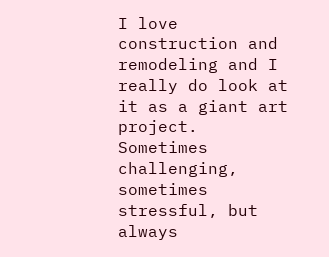I love construction and remodeling and I really do look at it as a giant art project.  Sometimes challenging, sometimes stressful, but always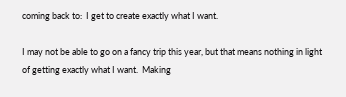coming back to:  I get to create exactly what I want.

I may not be able to go on a fancy trip this year, but that means nothing in light of getting exactly what I want.  Making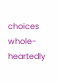choices whole-heartedly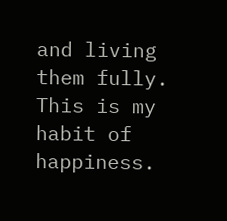and living them fully.  This is my habit of happiness.